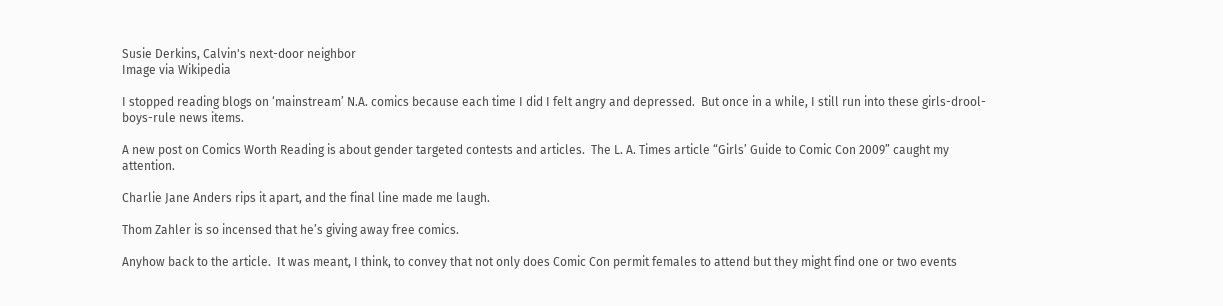Susie Derkins, Calvin's next-door neighbor
Image via Wikipedia

I stopped reading blogs on ‘mainstream’ N.A. comics because each time I did I felt angry and depressed.  But once in a while, I still run into these girls-drool-boys-rule news items.

A new post on Comics Worth Reading is about gender targeted contests and articles.  The L. A. Times article “Girls’ Guide to Comic Con 2009” caught my attention.

Charlie Jane Anders rips it apart, and the final line made me laugh.

Thom Zahler is so incensed that he’s giving away free comics.

Anyhow back to the article.  It was meant, I think, to convey that not only does Comic Con permit females to attend but they might find one or two events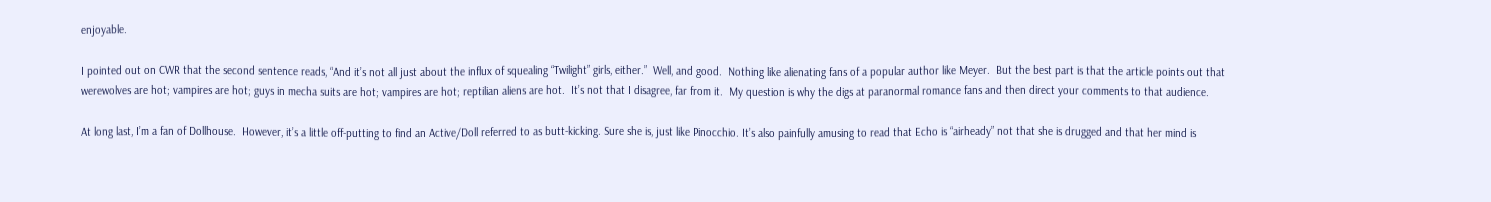enjoyable.

I pointed out on CWR that the second sentence reads, “And it’s not all just about the influx of squealing “Twilight” girls, either.”  Well, and good.  Nothing like alienating fans of a popular author like Meyer.  But the best part is that the article points out that werewolves are hot; vampires are hot; guys in mecha suits are hot; vampires are hot; reptilian aliens are hot.  It’s not that I disagree, far from it.  My question is why the digs at paranormal romance fans and then direct your comments to that audience.

At long last, I’m a fan of Dollhouse.  However, it’s a little off-putting to find an Active/Doll referred to as butt-kicking. Sure she is, just like Pinocchio. It’s also painfully amusing to read that Echo is “airheady” not that she is drugged and that her mind is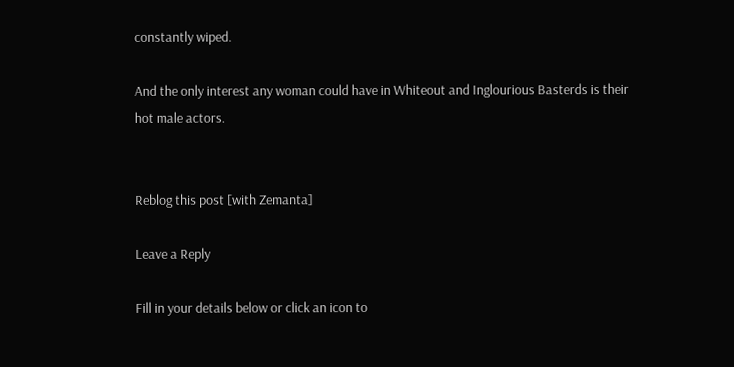constantly wiped.

And the only interest any woman could have in Whiteout and Inglourious Basterds is their hot male actors.


Reblog this post [with Zemanta]

Leave a Reply

Fill in your details below or click an icon to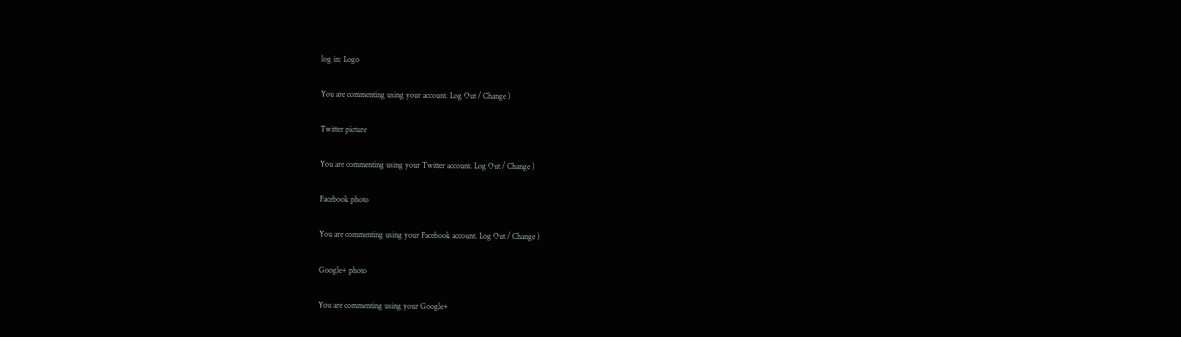log in: Logo

You are commenting using your account. Log Out / Change )

Twitter picture

You are commenting using your Twitter account. Log Out / Change )

Facebook photo

You are commenting using your Facebook account. Log Out / Change )

Google+ photo

You are commenting using your Google+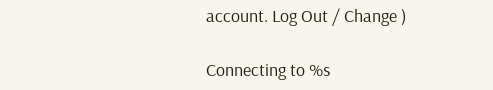account. Log Out / Change )

Connecting to %s